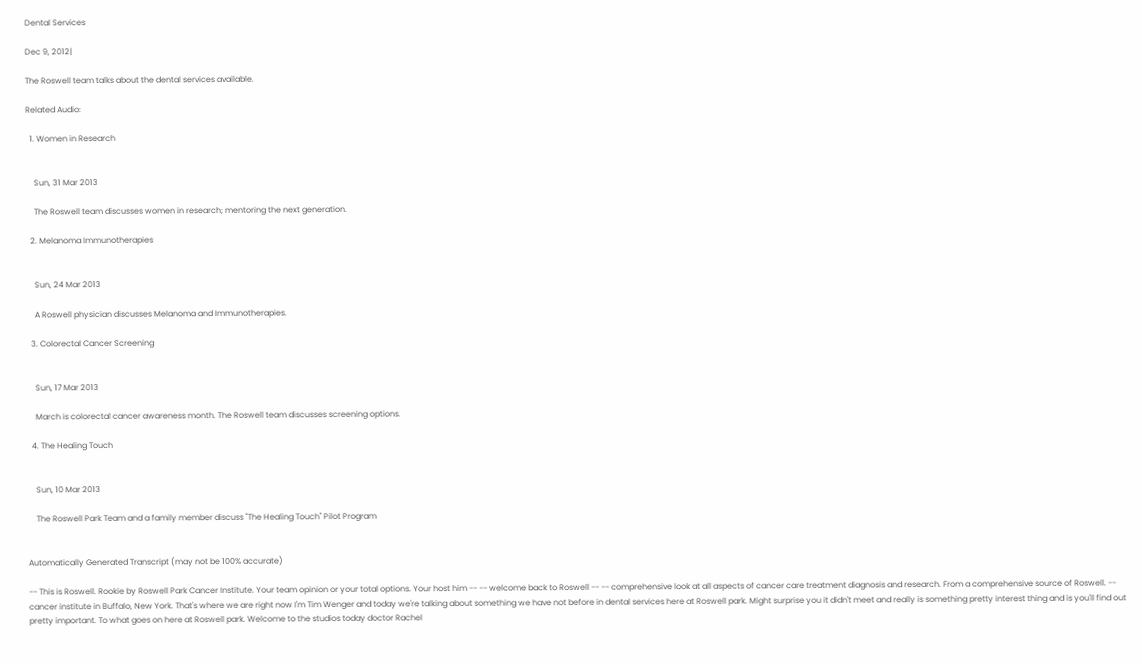Dental Services

Dec 9, 2012|

The Roswell team talks about the dental services available.

Related Audio:

  1. Women in Research


    Sun, 31 Mar 2013

    The Roswell team discusses women in research; mentoring the next generation.

  2. Melanoma Immunotherapies


    Sun, 24 Mar 2013

    A Roswell physician discusses Melanoma and Immunotherapies.

  3. Colorectal Cancer Screening


    Sun, 17 Mar 2013

    March is colorectal cancer awareness month. The Roswell team discusses screening options.

  4. The Healing Touch


    Sun, 10 Mar 2013

    The Roswell Park Team and a family member discuss "The Healing Touch" Pilot Program


Automatically Generated Transcript (may not be 100% accurate)

-- This is Roswell. Rookie by Roswell Park Cancer Institute. Your team opinion or your total options. Your host him -- -- welcome back to Roswell -- -- comprehensive look at all aspects of cancer care treatment diagnosis and research. From a comprehensive source of Roswell. -- cancer institute in Buffalo, New York. That's where we are right now I'm Tim Wenger and today we're talking about something we have not before in dental services here at Roswell park. Might surprise you it didn't meet and really is something pretty interest thing and is you'll find out pretty important. To what goes on here at Roswell park. Welcome to the studios today doctor Rachel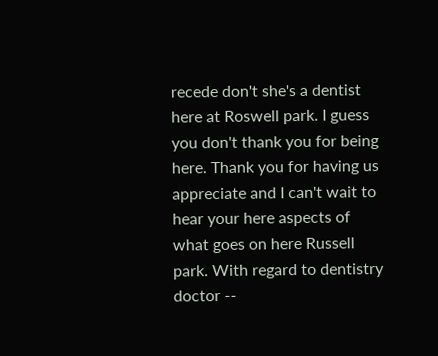recede don't she's a dentist here at Roswell park. I guess you don't thank you for being here. Thank you for having us appreciate and I can't wait to hear your here aspects of what goes on here Russell park. With regard to dentistry doctor --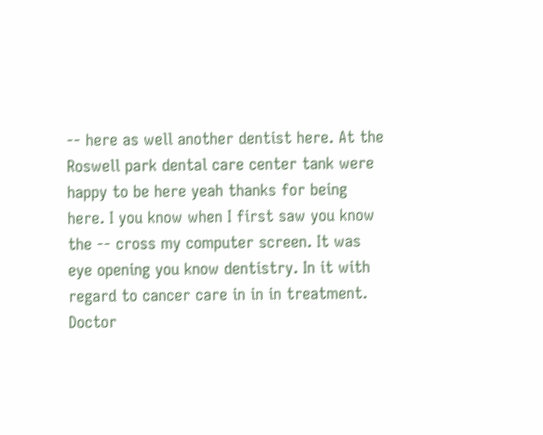-- here as well another dentist here. At the Roswell park dental care center tank were happy to be here yeah thanks for being here. I you know when I first saw you know the -- cross my computer screen. It was eye opening you know dentistry. In it with regard to cancer care in in in treatment. Doctor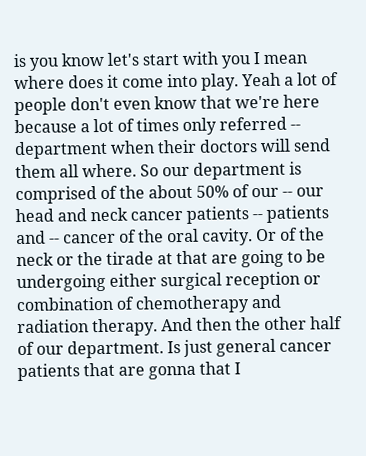is you know let's start with you I mean where does it come into play. Yeah a lot of people don't even know that we're here because a lot of times only referred -- department when their doctors will send them all where. So our department is comprised of the about 50% of our -- our head and neck cancer patients -- patients and -- cancer of the oral cavity. Or of the neck or the tirade at that are going to be undergoing either surgical reception or combination of chemotherapy and radiation therapy. And then the other half of our department. Is just general cancer patients that are gonna that I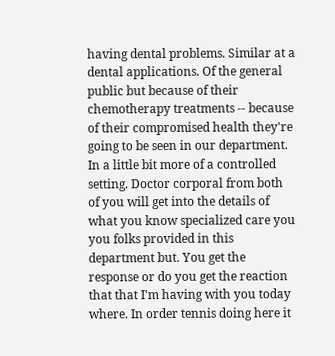having dental problems. Similar at a dental applications. Of the general public but because of their chemotherapy treatments -- because of their compromised health they're going to be seen in our department. In a little bit more of a controlled setting. Doctor corporal from both of you will get into the details of what you know specialized care you you folks provided in this department but. You get the response or do you get the reaction that that I'm having with you today where. In order tennis doing here it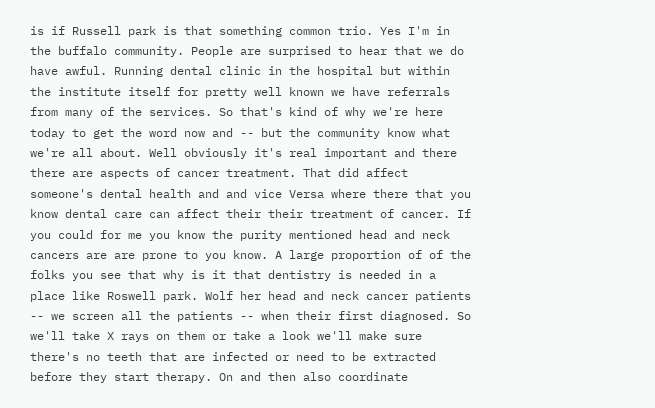is if Russell park is that something common trio. Yes I'm in the buffalo community. People are surprised to hear that we do have awful. Running dental clinic in the hospital but within the institute itself for pretty well known we have referrals from many of the services. So that's kind of why we're here today to get the word now and -- but the community know what we're all about. Well obviously it's real important and there there are aspects of cancer treatment. That did affect someone's dental health and and vice Versa where there that you know dental care can affect their their treatment of cancer. If you could for me you know the purity mentioned head and neck cancers are are prone to you know. A large proportion of of the folks you see that why is it that dentistry is needed in a place like Roswell park. Wolf her head and neck cancer patients -- we screen all the patients -- when their first diagnosed. So we'll take X rays on them or take a look we'll make sure there's no teeth that are infected or need to be extracted before they start therapy. On and then also coordinate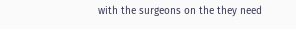with the surgeons on the they need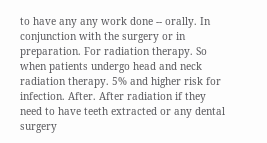to have any any work done -- orally. In conjunction with the surgery or in preparation. For radiation therapy. So when patients undergo head and neck radiation therapy. 5% and higher risk for infection. After. After radiation if they need to have teeth extracted or any dental surgery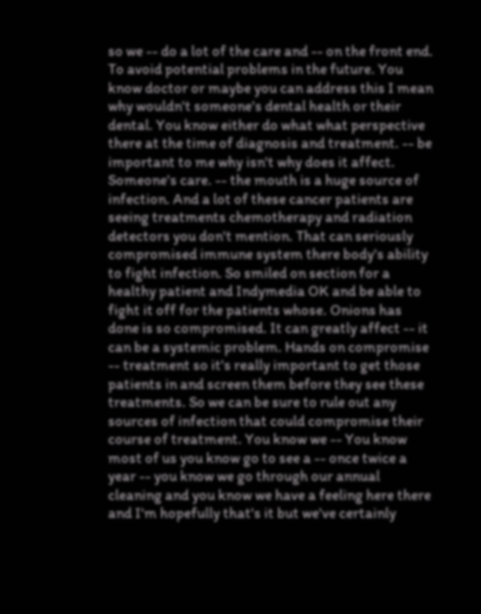so we -- do a lot of the care and -- on the front end. To avoid potential problems in the future. You know doctor or maybe you can address this I mean why wouldn't someone's dental health or their dental. You know either do what what perspective there at the time of diagnosis and treatment. -- be important to me why isn't why does it affect. Someone's care. -- the mouth is a huge source of infection. And a lot of these cancer patients are seeing treatments chemotherapy and radiation detectors you don't mention. That can seriously compromised immune system there body's ability to fight infection. So smiled on section for a healthy patient and Indymedia OK and be able to fight it off for the patients whose. Onions has done is so compromised. It can greatly affect -- it can be a systemic problem. Hands on compromise -- treatment so it's really important to get those patients in and screen them before they see these treatments. So we can be sure to rule out any sources of infection that could compromise their course of treatment. You know we -- You know most of us you know go to see a -- once twice a year -- you know we go through our annual cleaning and you know we have a feeling here there and I'm hopefully that's it but we've certainly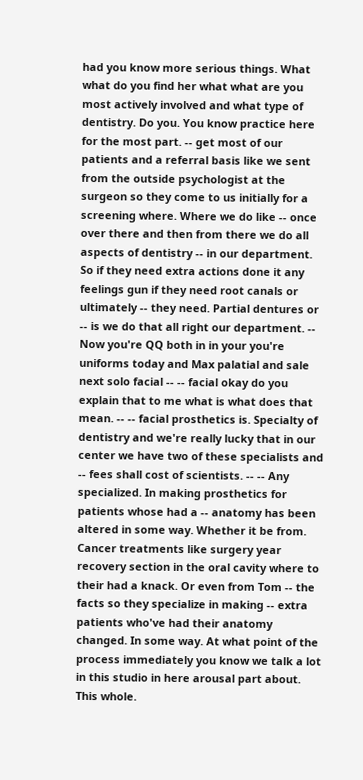had you know more serious things. What what do you find her what what are you most actively involved and what type of dentistry. Do you. You know practice here for the most part. -- get most of our patients and a referral basis like we sent from the outside psychologist at the surgeon so they come to us initially for a screening where. Where we do like -- once over there and then from there we do all aspects of dentistry -- in our department. So if they need extra actions done it any feelings gun if they need root canals or ultimately -- they need. Partial dentures or -- is we do that all right our department. -- Now you're QQ both in in your you're uniforms today and Max palatial and sale next solo facial -- -- facial okay do you explain that to me what is what does that mean. -- -- facial prosthetics is. Specialty of dentistry and we're really lucky that in our center we have two of these specialists and -- fees shall cost of scientists. -- -- Any specialized. In making prosthetics for patients whose had a -- anatomy has been altered in some way. Whether it be from. Cancer treatments like surgery year recovery section in the oral cavity where to their had a knack. Or even from Tom -- the facts so they specialize in making -- extra patients who've had their anatomy changed. In some way. At what point of the process immediately you know we talk a lot in this studio in here arousal part about. This whole.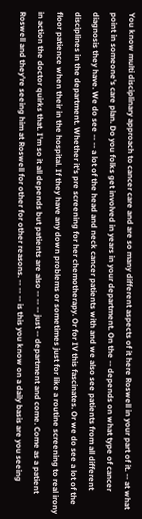You know multi disciplinary approach to cancer care and are so many different aspects of it here Roswell in your part of it. -- at what point in someone's care plan. Do you folks get involved in years in your department. On the -- depends on what type of cancer diagnosis they have. We do see -- -- a lot of the head and neck cancer patients with and we also see patients from all different disciplines in the department. Whether it's pre screening for her chemotherapy. Or for IV this fascinates. Or we do see a lot of the floor patience when their in the hospital. If they have any down problems or sometimes just for like a routine screening to real irony in action the doctor quirks that. I'm so it all depends but patients are also -- -- -- just -- department and come. Come as a patient Roswell and they're seeing him at Roswell for other for other reasons. -- -- -- is this you know on a daily basis are you seeing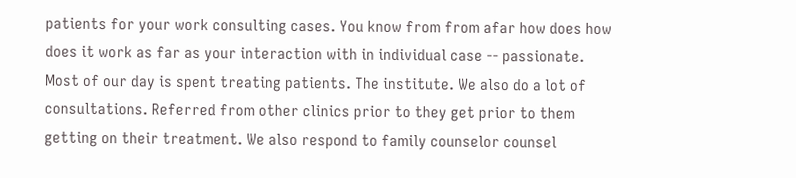patients for your work consulting cases. You know from from afar how does how does it work as far as your interaction with in individual case -- passionate. Most of our day is spent treating patients. The institute. We also do a lot of consultations. Referred from other clinics prior to they get prior to them getting on their treatment. We also respond to family counselor counsel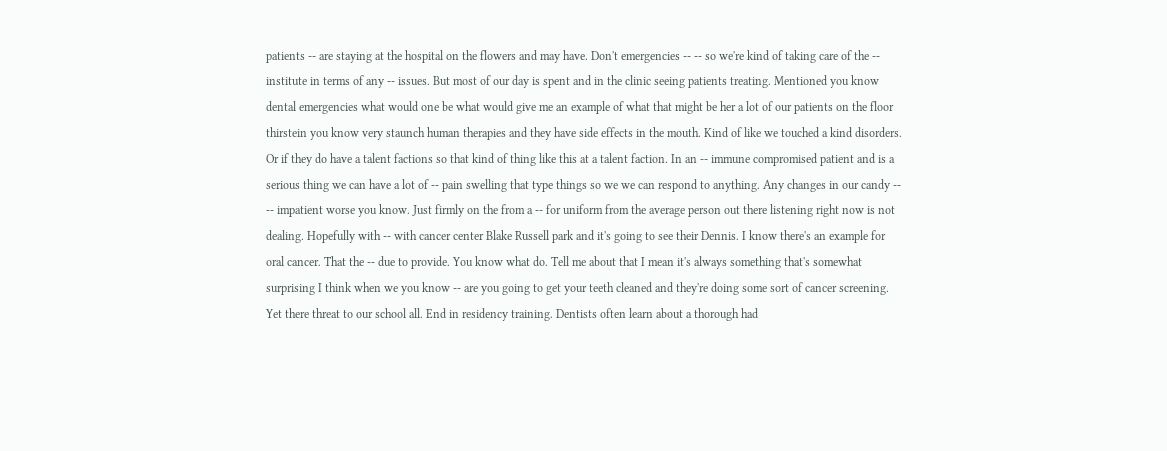patients -- are staying at the hospital on the flowers and may have. Don't emergencies -- -- so we're kind of taking care of the -- institute in terms of any -- issues. But most of our day is spent and in the clinic seeing patients treating. Mentioned you know dental emergencies what would one be what would give me an example of what that might be her a lot of our patients on the floor thirstein you know very staunch human therapies and they have side effects in the mouth. Kind of like we touched a kind disorders. Or if they do have a talent factions so that kind of thing like this at a talent faction. In an -- immune compromised patient and is a serious thing we can have a lot of -- pain swelling that type things so we we can respond to anything. Any changes in our candy -- -- impatient worse you know. Just firmly on the from a -- for uniform from the average person out there listening right now is not dealing. Hopefully with -- with cancer center Blake Russell park and it's going to see their Dennis. I know there's an example for oral cancer. That the -- due to provide. You know what do. Tell me about that I mean it's always something that's somewhat surprising I think when we you know -- are you going to get your teeth cleaned and they're doing some sort of cancer screening. Yet there threat to our school all. End in residency training. Dentists often learn about a thorough had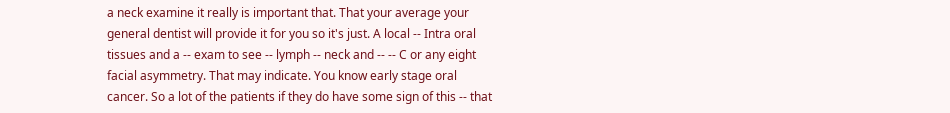a neck examine it really is important that. That your average your general dentist will provide it for you so it's just. A local -- Intra oral tissues and a -- exam to see -- lymph -- neck and -- -- C or any eight facial asymmetry. That may indicate. You know early stage oral cancer. So a lot of the patients if they do have some sign of this -- that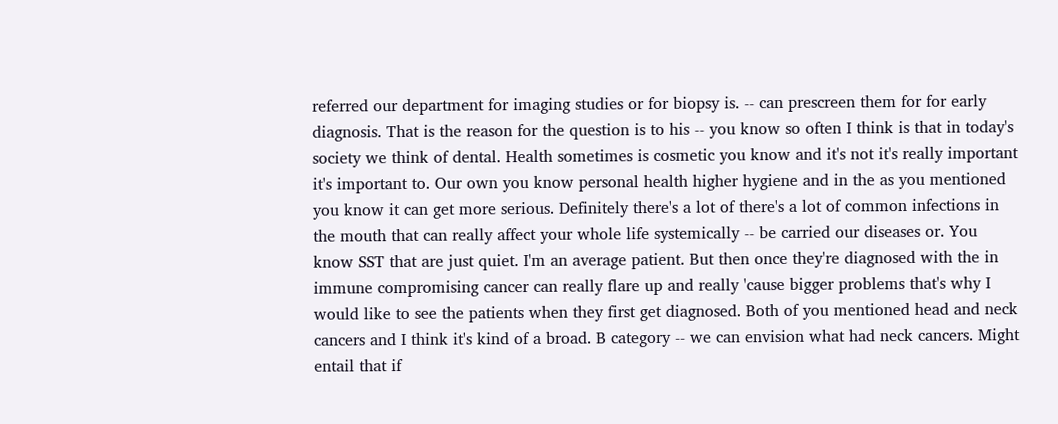referred our department for imaging studies or for biopsy is. -- can prescreen them for for early diagnosis. That is the reason for the question is to his -- you know so often I think is that in today's society we think of dental. Health sometimes is cosmetic you know and it's not it's really important it's important to. Our own you know personal health higher hygiene and in the as you mentioned you know it can get more serious. Definitely there's a lot of there's a lot of common infections in the mouth that can really affect your whole life systemically -- be carried our diseases or. You know SST that are just quiet. I'm an average patient. But then once they're diagnosed with the in immune compromising cancer can really flare up and really 'cause bigger problems that's why I would like to see the patients when they first get diagnosed. Both of you mentioned head and neck cancers and I think it's kind of a broad. B category -- we can envision what had neck cancers. Might entail that if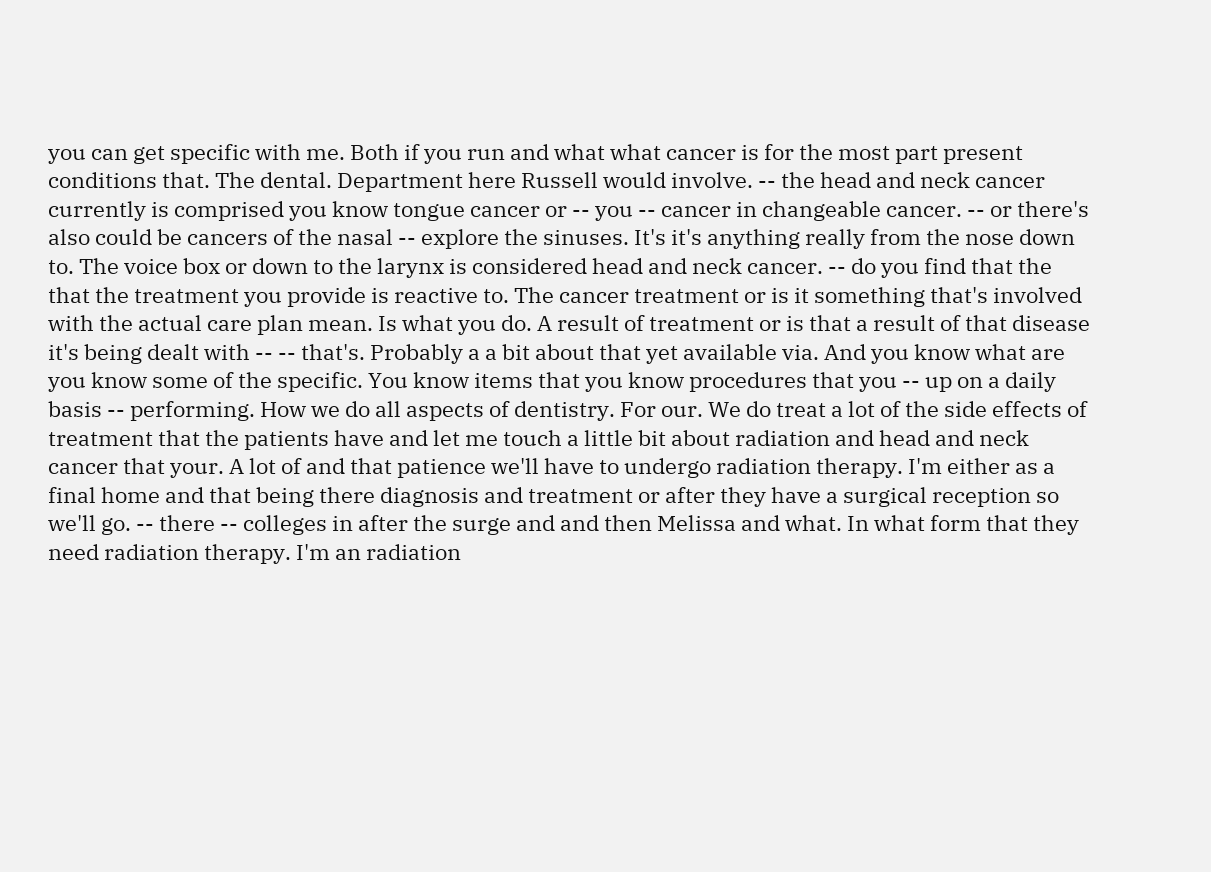you can get specific with me. Both if you run and what what cancer is for the most part present conditions that. The dental. Department here Russell would involve. -- the head and neck cancer currently is comprised you know tongue cancer or -- you -- cancer in changeable cancer. -- or there's also could be cancers of the nasal -- explore the sinuses. It's it's anything really from the nose down to. The voice box or down to the larynx is considered head and neck cancer. -- do you find that the that the treatment you provide is reactive to. The cancer treatment or is it something that's involved with the actual care plan mean. Is what you do. A result of treatment or is that a result of that disease it's being dealt with -- -- that's. Probably a a bit about that yet available via. And you know what are you know some of the specific. You know items that you know procedures that you -- up on a daily basis -- performing. How we do all aspects of dentistry. For our. We do treat a lot of the side effects of treatment that the patients have and let me touch a little bit about radiation and head and neck cancer that your. A lot of and that patience we'll have to undergo radiation therapy. I'm either as a final home and that being there diagnosis and treatment or after they have a surgical reception so we'll go. -- there -- colleges in after the surge and and then Melissa and what. In what form that they need radiation therapy. I'm an radiation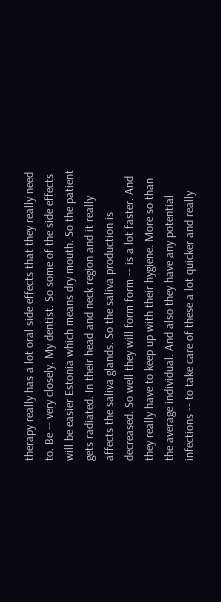therapy really has a lot oral side effects that they really need to. Be -- very closely. My dentist. So some of the side effects will be easier Estonia which means dry mouth. So the patient gets radiated. In their head and neck region and it really affects the saliva glands. So the saliva production is decreased. So well they will form form -- is a lot faster. And they really have to keep up with their hygiene. More so than the average individual. And also they have any potential infections -- to take care of these a lot quicker and really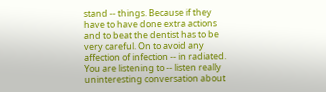stand -- things. Because if they have to have done extra actions and to beat the dentist has to be very careful. On to avoid any affection of infection -- in radiated. You are listening to -- listen really uninteresting conversation about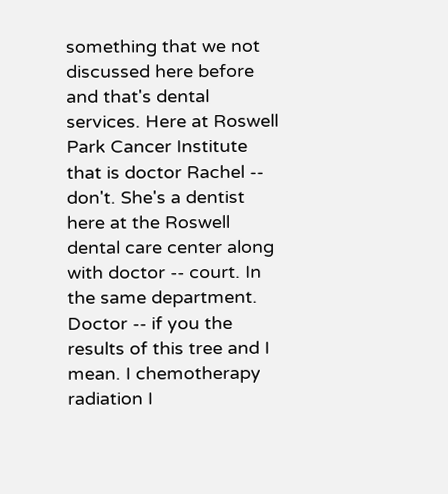something that we not discussed here before and that's dental services. Here at Roswell Park Cancer Institute that is doctor Rachel -- don't. She's a dentist here at the Roswell dental care center along with doctor -- court. In the same department. Doctor -- if you the results of this tree and I mean. I chemotherapy radiation I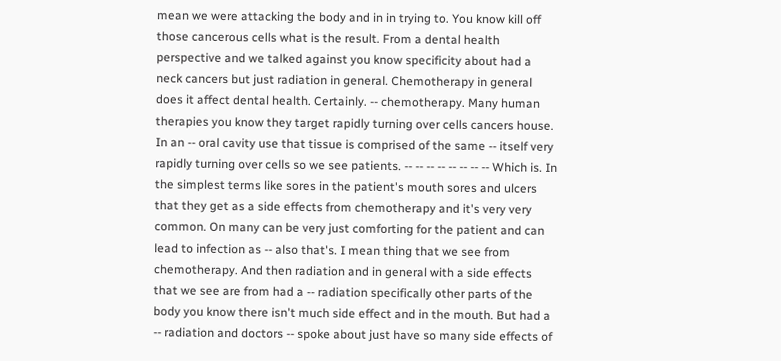mean we were attacking the body and in in trying to. You know kill off those cancerous cells what is the result. From a dental health perspective and we talked against you know specificity about had a neck cancers but just radiation in general. Chemotherapy in general does it affect dental health. Certainly. -- chemotherapy. Many human therapies you know they target rapidly turning over cells cancers house. In an -- oral cavity use that tissue is comprised of the same -- itself very rapidly turning over cells so we see patients. -- -- -- -- -- -- -- -- Which is. In the simplest terms like sores in the patient's mouth sores and ulcers that they get as a side effects from chemotherapy and it's very very common. On many can be very just comforting for the patient and can lead to infection as -- also that's. I mean thing that we see from chemotherapy. And then radiation and in general with a side effects that we see are from had a -- radiation specifically other parts of the body you know there isn't much side effect and in the mouth. But had a -- radiation and doctors -- spoke about just have so many side effects of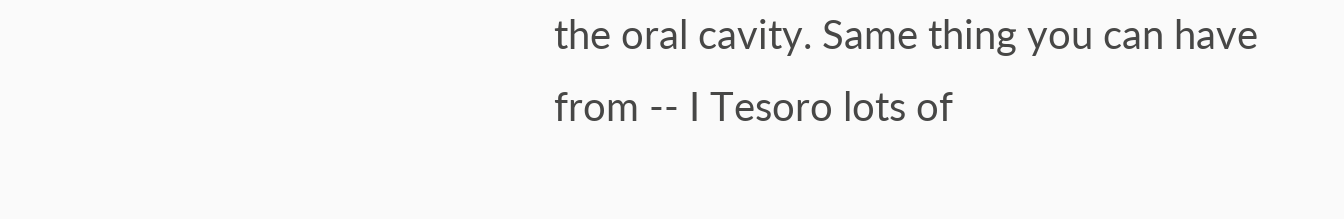the oral cavity. Same thing you can have from -- I Tesoro lots of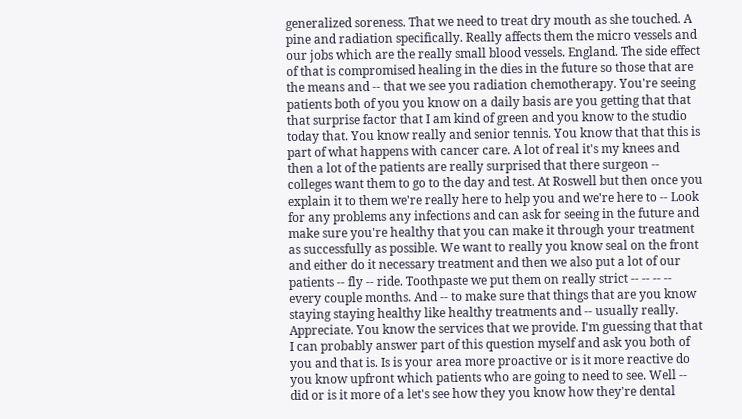generalized soreness. That we need to treat dry mouth as she touched. A pine and radiation specifically. Really affects them the micro vessels and our jobs which are the really small blood vessels. England. The side effect of that is compromised healing in the dies in the future so those that are the means and -- that we see you radiation chemotherapy. You're seeing patients both of you you know on a daily basis are you getting that that that surprise factor that I am kind of green and you know to the studio today that. You know really and senior tennis. You know that that this is part of what happens with cancer care. A lot of real it's my knees and then a lot of the patients are really surprised that there surgeon -- colleges want them to go to the day and test. At Roswell but then once you explain it to them we're really here to help you and we're here to -- Look for any problems any infections and can ask for seeing in the future and make sure you're healthy that you can make it through your treatment as successfully as possible. We want to really you know seal on the front and either do it necessary treatment and then we also put a lot of our patients -- fly -- ride. Toothpaste we put them on really strict -- -- -- -- every couple months. And -- to make sure that things that are you know staying staying healthy like healthy treatments and -- usually really. Appreciate. You know the services that we provide. I'm guessing that that I can probably answer part of this question myself and ask you both of you and that is. Is is your area more proactive or is it more reactive do you know upfront which patients who are going to need to see. Well -- did or is it more of a let's see how they you know how they're dental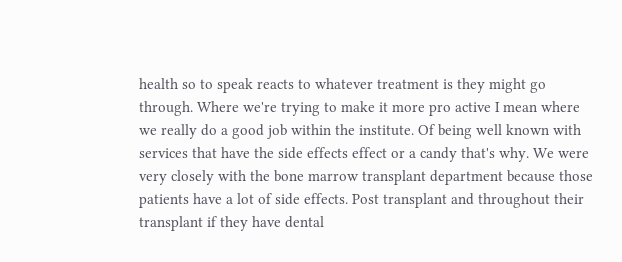health so to speak reacts to whatever treatment is they might go through. Where we're trying to make it more pro active I mean where we really do a good job within the institute. Of being well known with services that have the side effects effect or a candy that's why. We were very closely with the bone marrow transplant department because those patients have a lot of side effects. Post transplant and throughout their transplant if they have dental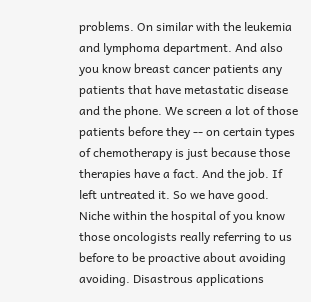problems. On similar with the leukemia and lymphoma department. And also you know breast cancer patients any patients that have metastatic disease and the phone. We screen a lot of those patients before they -- on certain types of chemotherapy is just because those therapies have a fact. And the job. If left untreated it. So we have good. Niche within the hospital of you know those oncologists really referring to us before to be proactive about avoiding avoiding. Disastrous applications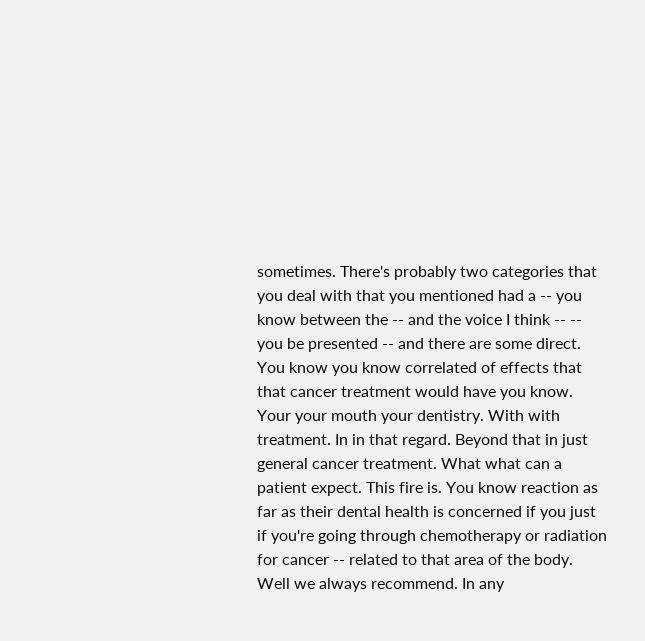sometimes. There's probably two categories that you deal with that you mentioned had a -- you know between the -- and the voice I think -- -- you be presented -- and there are some direct. You know you know correlated of effects that that cancer treatment would have you know. Your your mouth your dentistry. With with treatment. In in that regard. Beyond that in just general cancer treatment. What what can a patient expect. This fire is. You know reaction as far as their dental health is concerned if you just if you're going through chemotherapy or radiation for cancer -- related to that area of the body. Well we always recommend. In any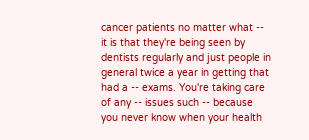cancer patients no matter what -- it is that they're being seen by dentists regularly and just people in general twice a year in getting that had a -- exams. You're taking care of any -- issues such -- because you never know when your health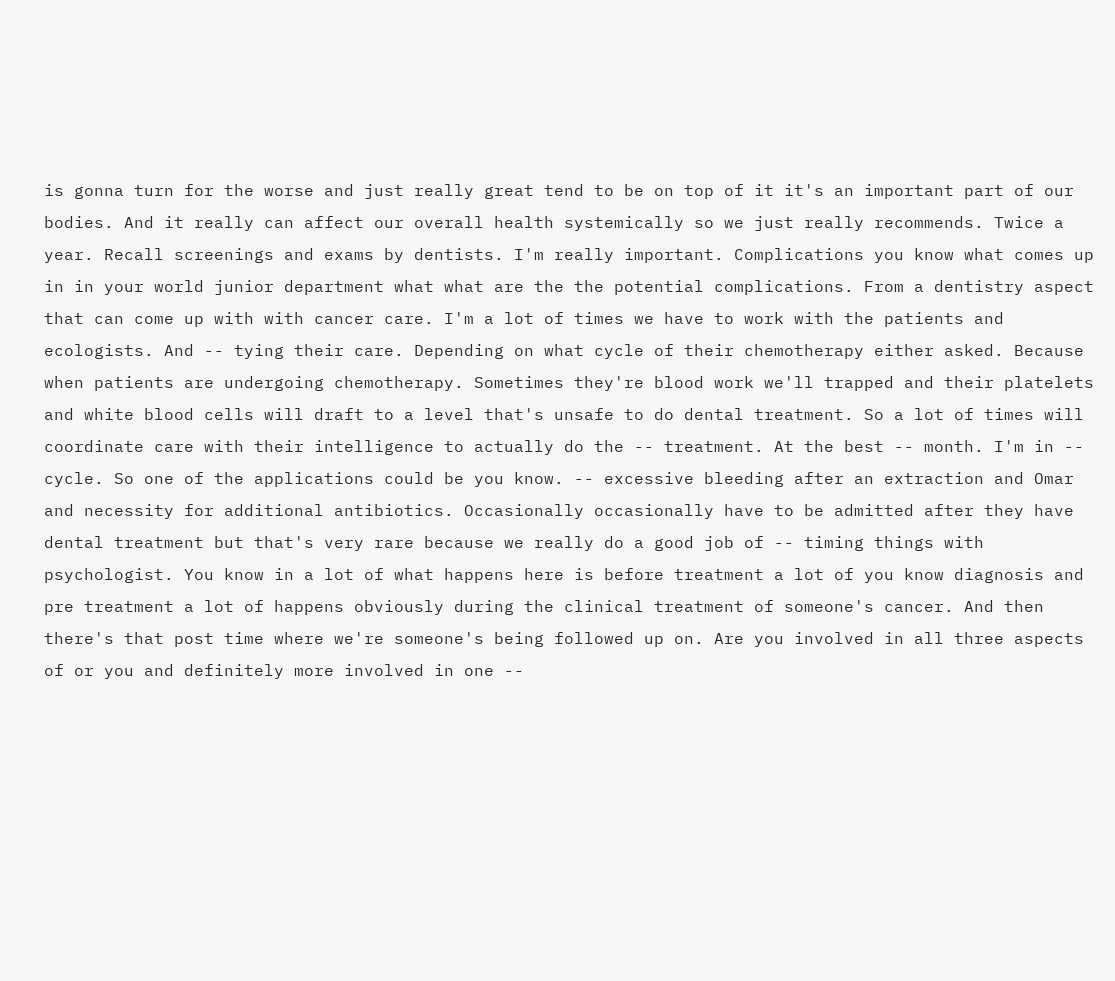is gonna turn for the worse and just really great tend to be on top of it it's an important part of our bodies. And it really can affect our overall health systemically so we just really recommends. Twice a year. Recall screenings and exams by dentists. I'm really important. Complications you know what comes up in in your world junior department what what are the the potential complications. From a dentistry aspect that can come up with with cancer care. I'm a lot of times we have to work with the patients and ecologists. And -- tying their care. Depending on what cycle of their chemotherapy either asked. Because when patients are undergoing chemotherapy. Sometimes they're blood work we'll trapped and their platelets and white blood cells will draft to a level that's unsafe to do dental treatment. So a lot of times will coordinate care with their intelligence to actually do the -- treatment. At the best -- month. I'm in -- cycle. So one of the applications could be you know. -- excessive bleeding after an extraction and Omar and necessity for additional antibiotics. Occasionally occasionally have to be admitted after they have dental treatment but that's very rare because we really do a good job of -- timing things with psychologist. You know in a lot of what happens here is before treatment a lot of you know diagnosis and pre treatment a lot of happens obviously during the clinical treatment of someone's cancer. And then there's that post time where we're someone's being followed up on. Are you involved in all three aspects of or you and definitely more involved in one --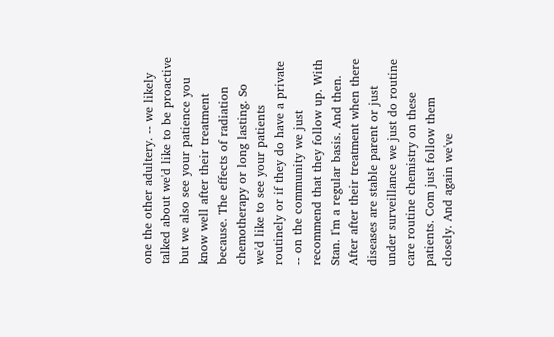one the other adultery. -- we likely talked about we'd like to be proactive but we also see your patience you know well after their treatment because. The effects of radiation chemotherapy or long lasting. So we'd like to see your patients routinely or if they do have a private -- on the community we just recommend that they follow up. With Stan. I'm a regular basis. And then. After after their treatment when there diseases are stable parent or just under surveillance we just do routine care routine chemistry on these patients. Com just follow them closely. And again we've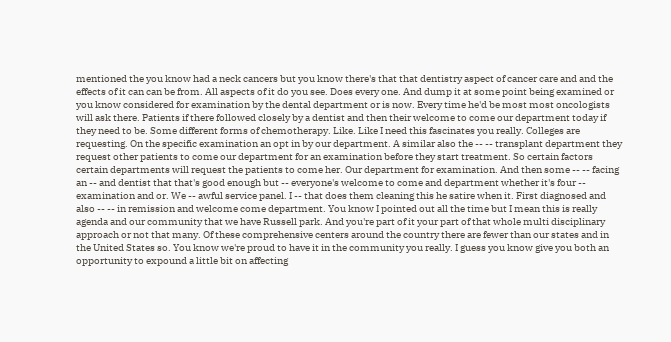mentioned the you know had a neck cancers but you know there's that that dentistry aspect of cancer care and and the effects of it can can be from. All aspects of it do you see. Does every one. And dump it at some point being examined or you know considered for examination by the dental department or is now. Every time he'd be most most oncologists will ask there. Patients if there followed closely by a dentist and then their welcome to come our department today if they need to be. Some different forms of chemotherapy. Like. Like I need this fascinates you really. Colleges are requesting. On the specific examination an opt in by our department. A similar also the -- -- transplant department they request other patients to come our department for an examination before they start treatment. So certain factors certain departments will request the patients to come her. Our department for examination. And then some -- -- facing an -- and dentist that that's good enough but -- everyone's welcome to come and department whether it's four -- examination and or. We -- awful service panel. I -- that does them cleaning this he satire when it. First diagnosed and also -- -- in remission and welcome come department. You know I pointed out all the time but I mean this is really agenda and our community that we have Russell park. And you're part of it your part of that whole multi disciplinary approach or not that many. Of these comprehensive centers around the country there are fewer than our states and in the United States so. You know we're proud to have it in the community you really. I guess you know give you both an opportunity to expound a little bit on affecting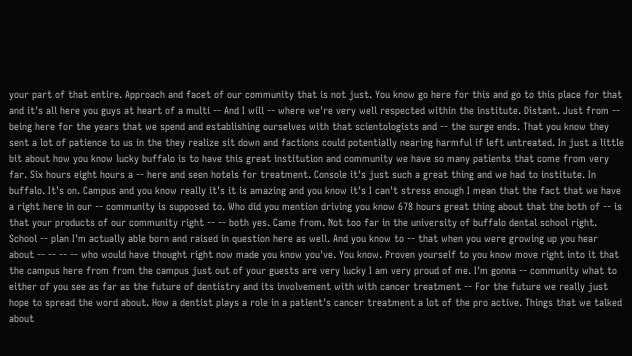your part of that entire. Approach and facet of our community that is not just. You know go here for this and go to this place for that and it's all here you guys at heart of a multi -- And I will -- where we're very well respected within the institute. Distant. Just from -- being here for the years that we spend and establishing ourselves with that scientologists and -- the surge ends. That you know they sent a lot of patience to us in the they realize sit down and factions could potentially nearing harmful if left untreated. In just a little bit about how you know lucky buffalo is to have this great institution and community we have so many patients that come from very far. Six hours eight hours a -- here and seen hotels for treatment. Console it's just such a great thing and we had to institute. In buffalo. It's on. Campus and you know really it's it is amazing and you know it's I can't stress enough I mean that the fact that we have a right here in our -- community is supposed to. Who did you mention driving you know 678 hours great thing about that the both of -- is that your products of our community right -- -- both yes. Came from. Not too far in the university of buffalo dental school right. School -- plan I'm actually able born and raised in question here as well. And you know to -- that when you were growing up you hear about -- -- -- -- who would have thought right now made you know you've. You know. Proven yourself to you know move right into it that the campus here from from the campus just out of your guests are very lucky I am very proud of me. I'm gonna -- community what to either of you see as far as the future of dentistry and its involvement with with cancer treatment -- For the future we really just hope to spread the word about. How a dentist plays a role in a patient's cancer treatment a lot of the pro active. Things that we talked about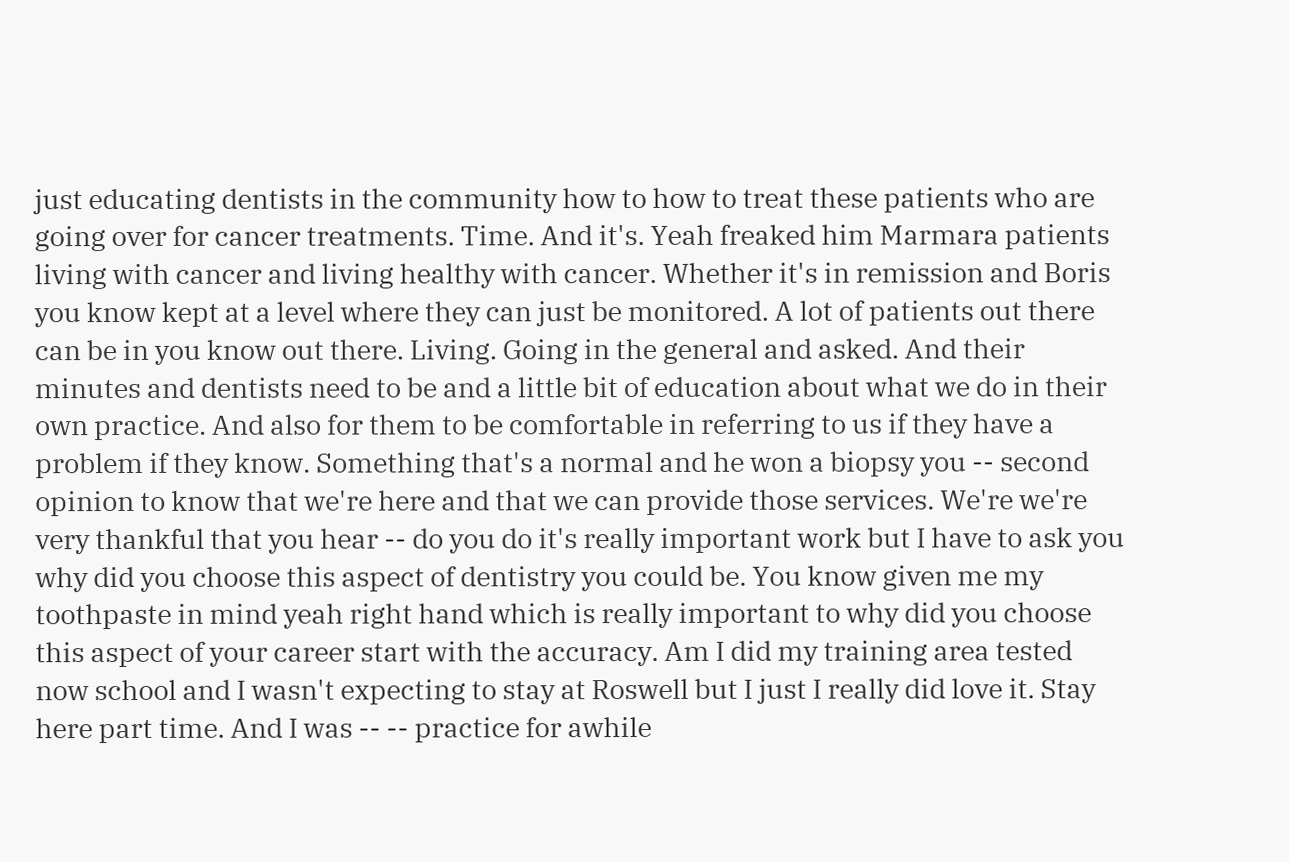just educating dentists in the community how to how to treat these patients who are going over for cancer treatments. Time. And it's. Yeah freaked him Marmara patients living with cancer and living healthy with cancer. Whether it's in remission and Boris you know kept at a level where they can just be monitored. A lot of patients out there can be in you know out there. Living. Going in the general and asked. And their minutes and dentists need to be and a little bit of education about what we do in their own practice. And also for them to be comfortable in referring to us if they have a problem if they know. Something that's a normal and he won a biopsy you -- second opinion to know that we're here and that we can provide those services. We're we're very thankful that you hear -- do you do it's really important work but I have to ask you why did you choose this aspect of dentistry you could be. You know given me my toothpaste in mind yeah right hand which is really important to why did you choose this aspect of your career start with the accuracy. Am I did my training area tested now school and I wasn't expecting to stay at Roswell but I just I really did love it. Stay here part time. And I was -- -- practice for awhile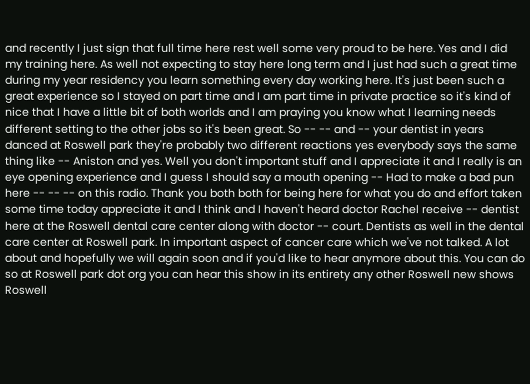and recently I just sign that full time here rest well some very proud to be here. Yes and I did my training here. As well not expecting to stay here long term and I just had such a great time during my year residency you learn something every day working here. It's just been such a great experience so I stayed on part time and I am part time in private practice so it's kind of nice that I have a little bit of both worlds and I am praying you know what I learning needs different setting to the other jobs so it's been great. So -- -- and -- your dentist in years danced at Roswell park they're probably two different reactions yes everybody says the same thing like -- Aniston and yes. Well you don't important stuff and I appreciate it and I really is an eye opening experience and I guess I should say a mouth opening -- Had to make a bad pun here -- -- -- on this radio. Thank you both both for being here for what you do and effort taken some time today appreciate it and I think and I haven't heard doctor Rachel receive -- dentist here at the Roswell dental care center along with doctor -- court. Dentists as well in the dental care center at Roswell park. In important aspect of cancer care which we've not talked. A lot about and hopefully we will again soon and if you'd like to hear anymore about this. You can do so at Roswell park dot org you can hear this show in its entirety any other Roswell new shows Roswell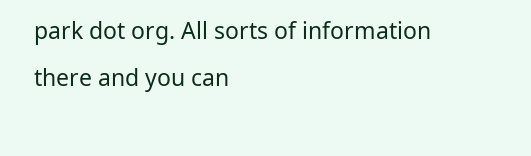park dot org. All sorts of information there and you can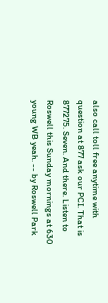also call toll free anytime with question at 877 ask our PCI. That is 877275. Seven. And there. Listen to Roswell this Sunday mornings at 630 young WB yeah. -- by Roswell Park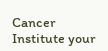Cancer Institute your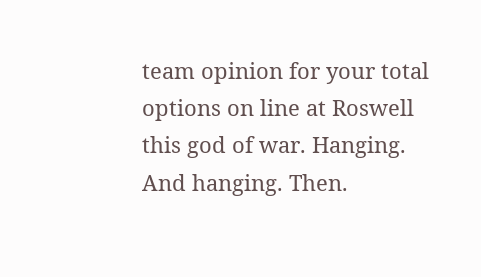team opinion for your total options on line at Roswell this god of war. Hanging. And hanging. Then.